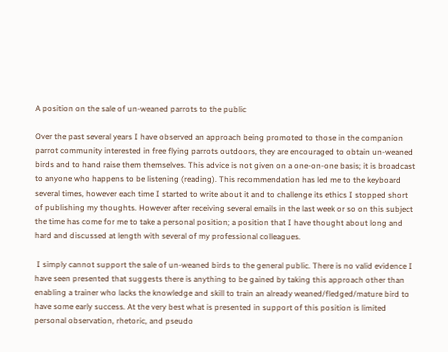A position on the sale of un-weaned parrots to the public

Over the past several years I have observed an approach being promoted to those in the companion parrot community interested in free flying parrots outdoors, they are encouraged to obtain un-weaned birds and to hand raise them themselves. This advice is not given on a one-on-one basis; it is broadcast to anyone who happens to be listening (reading). This recommendation has led me to the keyboard several times, however each time I started to write about it and to challenge its ethics I stopped short of publishing my thoughts. However after receiving several emails in the last week or so on this subject the time has come for me to take a personal position; a position that I have thought about long and hard and discussed at length with several of my professional colleagues.

 I simply cannot support the sale of un-weaned birds to the general public. There is no valid evidence I have seen presented that suggests there is anything to be gained by taking this approach other than enabling a trainer who lacks the knowledge and skill to train an already weaned/fledged/mature bird to have some early success. At the very best what is presented in support of this position is limited personal observation, rhetoric, and pseudo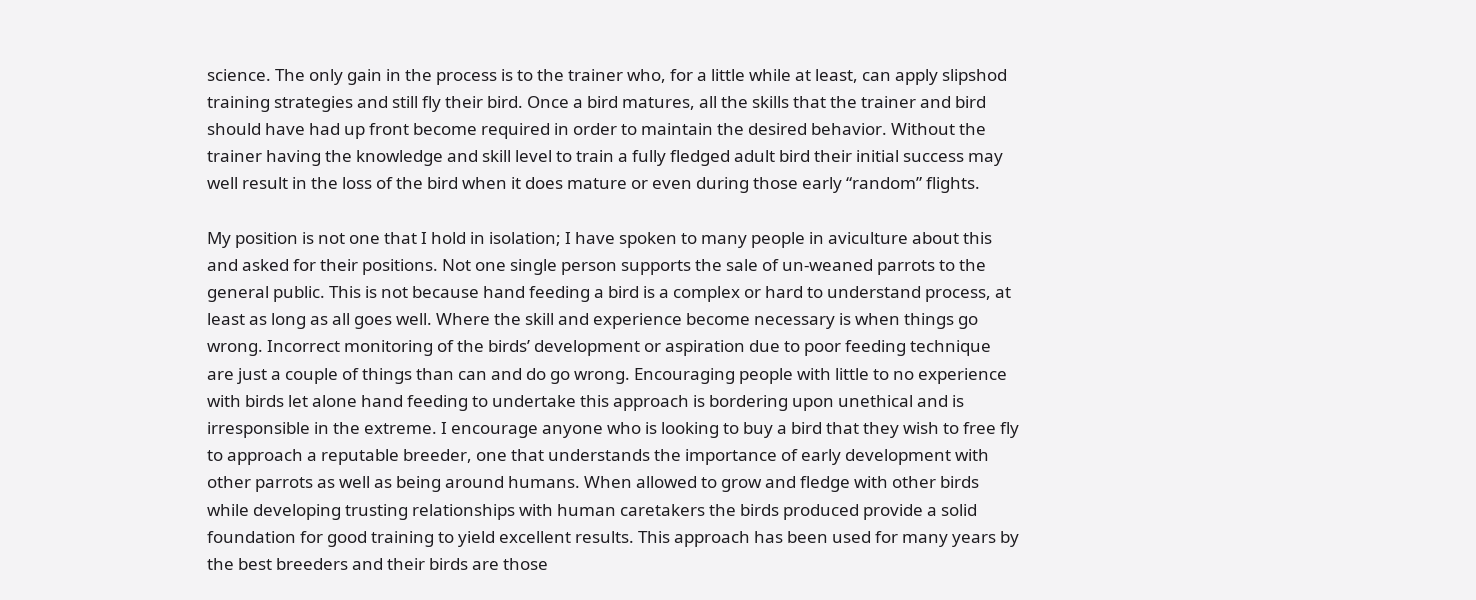science. The only gain in the process is to the trainer who, for a little while at least, can apply slipshod training strategies and still fly their bird. Once a bird matures, all the skills that the trainer and bird should have had up front become required in order to maintain the desired behavior. Without the trainer having the knowledge and skill level to train a fully fledged adult bird their initial success may well result in the loss of the bird when it does mature or even during those early “random” flights.

My position is not one that I hold in isolation; I have spoken to many people in aviculture about this and asked for their positions. Not one single person supports the sale of un-weaned parrots to the general public. This is not because hand feeding a bird is a complex or hard to understand process, at least as long as all goes well. Where the skill and experience become necessary is when things go wrong. Incorrect monitoring of the birds’ development or aspiration due to poor feeding technique are just a couple of things than can and do go wrong. Encouraging people with little to no experience with birds let alone hand feeding to undertake this approach is bordering upon unethical and is irresponsible in the extreme. I encourage anyone who is looking to buy a bird that they wish to free fly to approach a reputable breeder, one that understands the importance of early development with other parrots as well as being around humans. When allowed to grow and fledge with other birds while developing trusting relationships with human caretakers the birds produced provide a solid foundation for good training to yield excellent results. This approach has been used for many years by the best breeders and their birds are those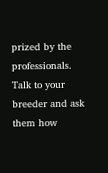prized by the professionals. Talk to your breeder and ask them how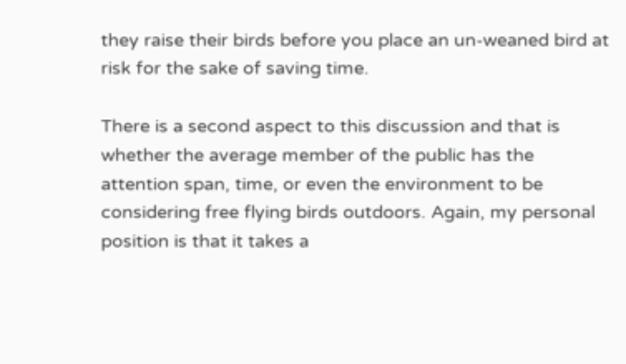they raise their birds before you place an un-weaned bird at risk for the sake of saving time.

There is a second aspect to this discussion and that is whether the average member of the public has the attention span, time, or even the environment to be considering free flying birds outdoors. Again, my personal position is that it takes a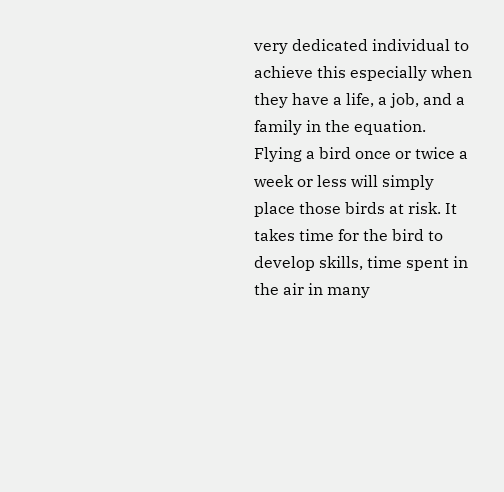very dedicated individual to achieve this especially when they have a life, a job, and a family in the equation. Flying a bird once or twice a week or less will simply place those birds at risk. It takes time for the bird to develop skills, time spent in the air in many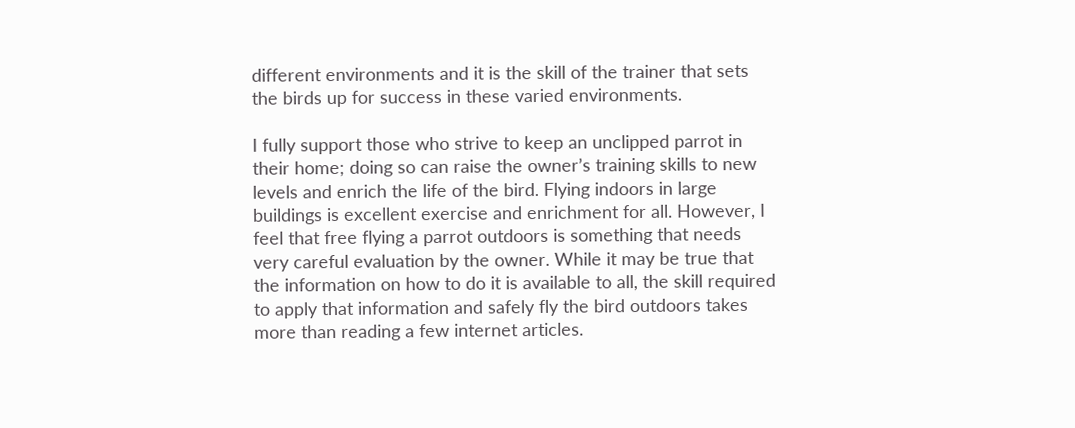different environments and it is the skill of the trainer that sets the birds up for success in these varied environments.

I fully support those who strive to keep an unclipped parrot in their home; doing so can raise the owner’s training skills to new levels and enrich the life of the bird. Flying indoors in large buildings is excellent exercise and enrichment for all. However, I feel that free flying a parrot outdoors is something that needs very careful evaluation by the owner. While it may be true that the information on how to do it is available to all, the skill required to apply that information and safely fly the bird outdoors takes more than reading a few internet articles.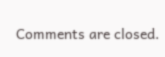Comments are closed.